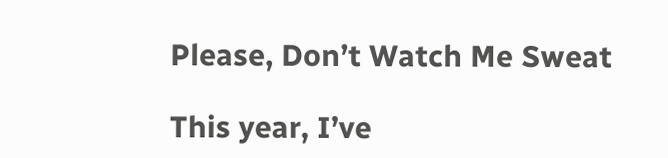Please, Don’t Watch Me Sweat

This year, I’ve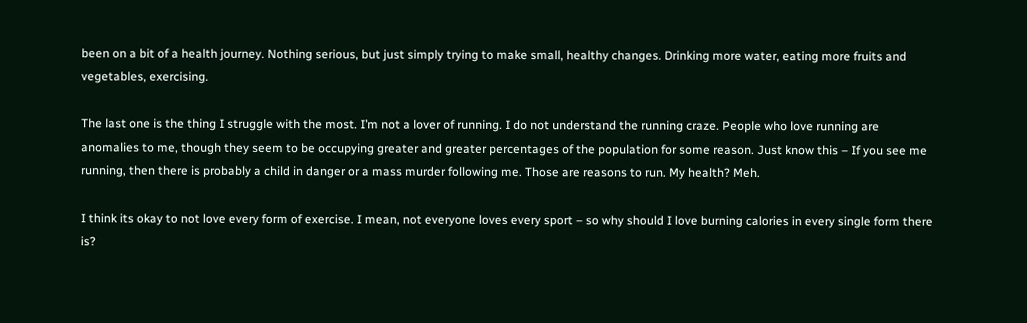been on a bit of a health journey. Nothing serious, but just simply trying to make small, healthy changes. Drinking more water, eating more fruits and vegetables, exercising.

The last one is the thing I struggle with the most. I’m not a lover of running. I do not understand the running craze. People who love running are anomalies to me, though they seem to be occupying greater and greater percentages of the population for some reason. Just know this – If you see me running, then there is probably a child in danger or a mass murder following me. Those are reasons to run. My health? Meh.

I think its okay to not love every form of exercise. I mean, not everyone loves every sport – so why should I love burning calories in every single form there is?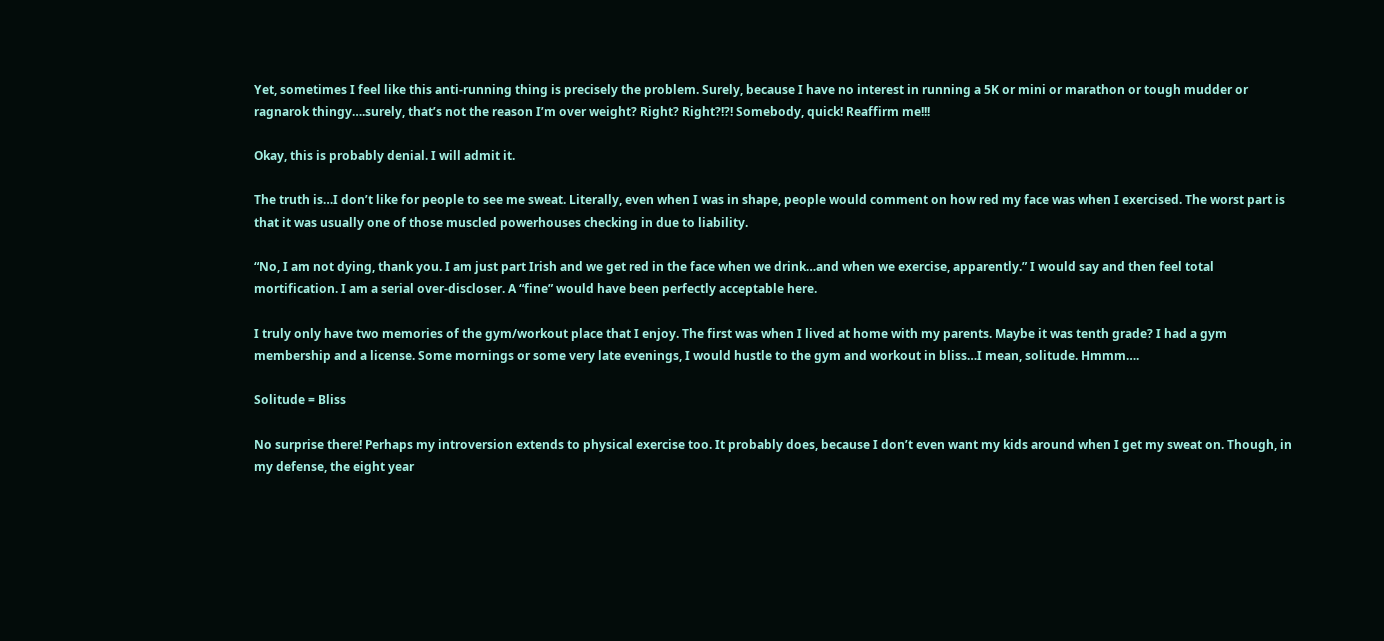Yet, sometimes I feel like this anti-running thing is precisely the problem. Surely, because I have no interest in running a 5K or mini or marathon or tough mudder or ragnarok thingy….surely, that’s not the reason I’m over weight? Right? Right?!?! Somebody, quick! Reaffirm me!!!

Okay, this is probably denial. I will admit it.

The truth is…I don’t like for people to see me sweat. Literally, even when I was in shape, people would comment on how red my face was when I exercised. The worst part is that it was usually one of those muscled powerhouses checking in due to liability.

“No, I am not dying, thank you. I am just part Irish and we get red in the face when we drink…and when we exercise, apparently.” I would say and then feel total mortification. I am a serial over-discloser. A “fine” would have been perfectly acceptable here.

I truly only have two memories of the gym/workout place that I enjoy. The first was when I lived at home with my parents. Maybe it was tenth grade? I had a gym membership and a license. Some mornings or some very late evenings, I would hustle to the gym and workout in bliss…I mean, solitude. Hmmm….

Solitude = Bliss

No surprise there! Perhaps my introversion extends to physical exercise too. It probably does, because I don’t even want my kids around when I get my sweat on. Though, in my defense, the eight year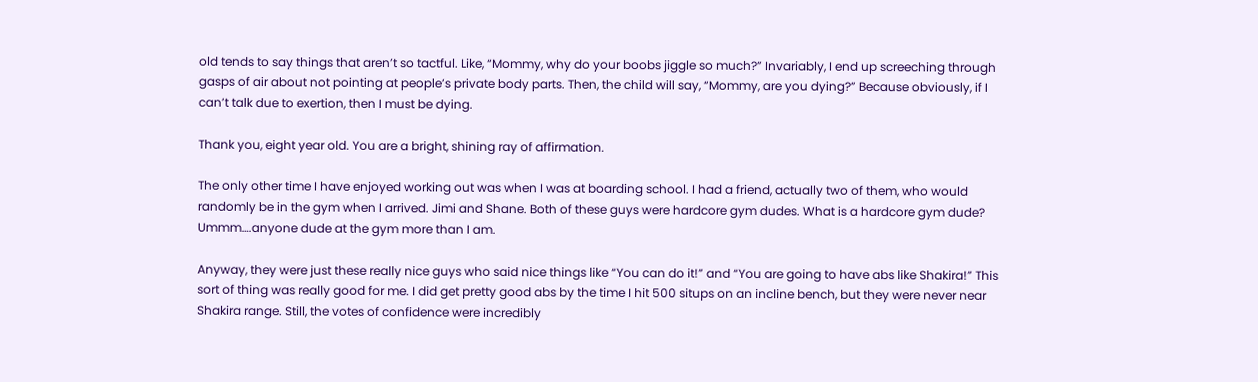old tends to say things that aren’t so tactful. Like, “Mommy, why do your boobs jiggle so much?” Invariably, I end up screeching through gasps of air about not pointing at people’s private body parts. Then, the child will say, “Mommy, are you dying?” Because obviously, if I can’t talk due to exertion, then I must be dying.

Thank you, eight year old. You are a bright, shining ray of affirmation.

The only other time I have enjoyed working out was when I was at boarding school. I had a friend, actually two of them, who would randomly be in the gym when I arrived. Jimi and Shane. Both of these guys were hardcore gym dudes. What is a hardcore gym dude? Ummm….anyone dude at the gym more than I am.

Anyway, they were just these really nice guys who said nice things like “You can do it!” and “You are going to have abs like Shakira!” This sort of thing was really good for me. I did get pretty good abs by the time I hit 500 situps on an incline bench, but they were never near Shakira range. Still, the votes of confidence were incredibly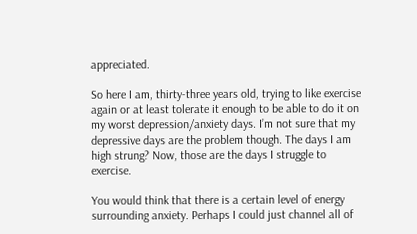appreciated.

So here I am, thirty-three years old, trying to like exercise again or at least tolerate it enough to be able to do it on my worst depression/anxiety days. I’m not sure that my depressive days are the problem though. The days I am high strung? Now, those are the days I struggle to exercise.

You would think that there is a certain level of energy surrounding anxiety. Perhaps I could just channel all of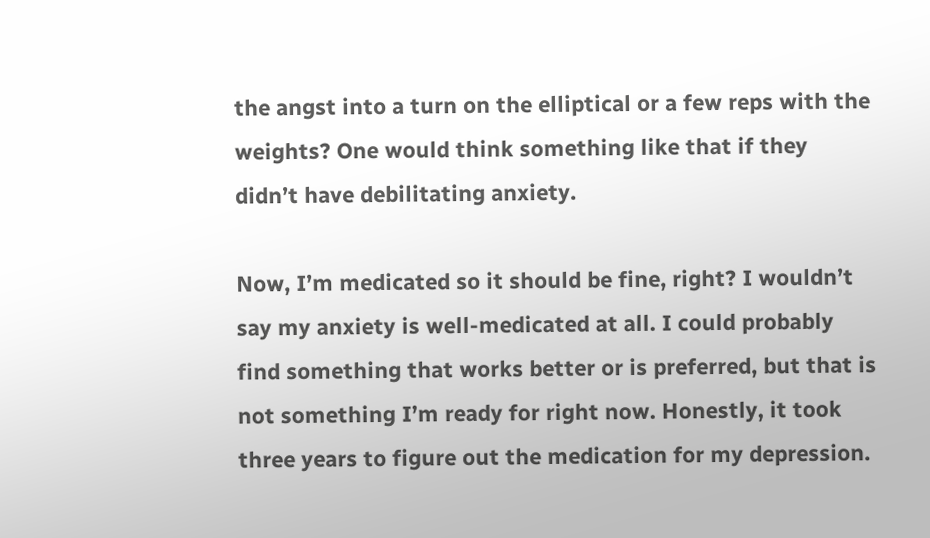the angst into a turn on the elliptical or a few reps with the weights? One would think something like that if they didn’t have debilitating anxiety.

Now, I’m medicated so it should be fine, right? I wouldn’t say my anxiety is well-medicated at all. I could probably find something that works better or is preferred, but that is not something I’m ready for right now. Honestly, it took three years to figure out the medication for my depression.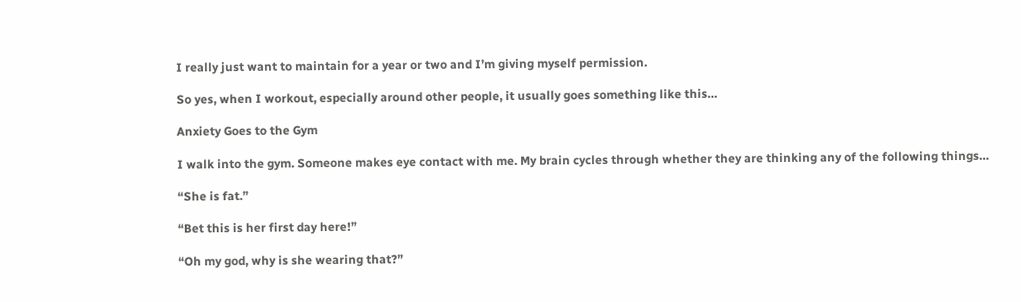I really just want to maintain for a year or two and I’m giving myself permission.

So yes, when I workout, especially around other people, it usually goes something like this…

Anxiety Goes to the Gym

I walk into the gym. Someone makes eye contact with me. My brain cycles through whether they are thinking any of the following things…

“She is fat.”

“Bet this is her first day here!”

“Oh my god, why is she wearing that?”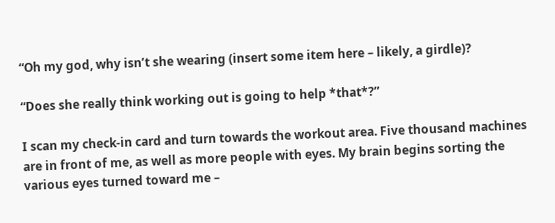“Oh my god, why isn’t she wearing (insert some item here – likely, a girdle)?

“Does she really think working out is going to help *that*?”

I scan my check-in card and turn towards the workout area. Five thousand machines are in front of me, as well as more people with eyes. My brain begins sorting the various eyes turned toward me –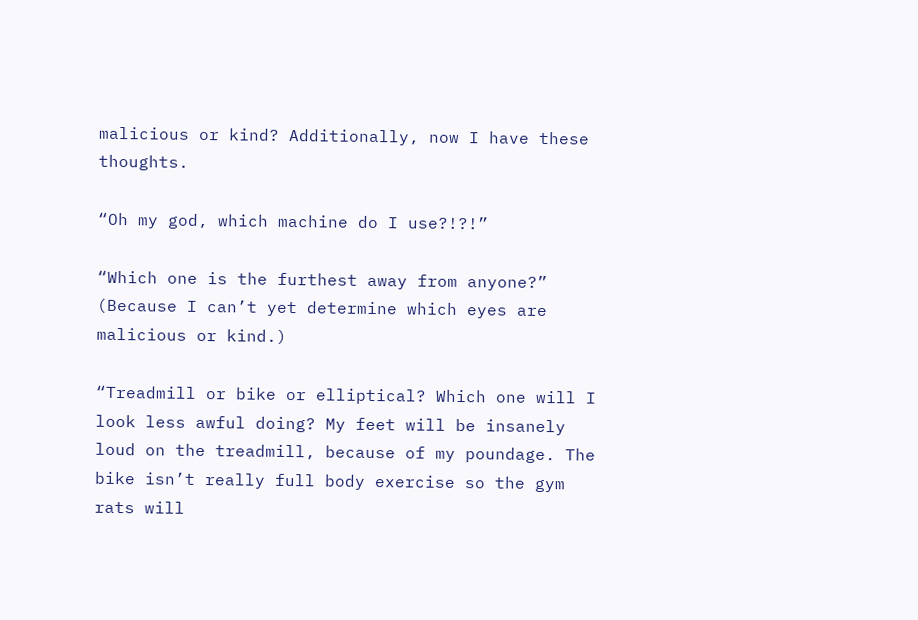malicious or kind? Additionally, now I have these thoughts.

“Oh my god, which machine do I use?!?!”

“Which one is the furthest away from anyone?” (Because I can’t yet determine which eyes are malicious or kind.)

“Treadmill or bike or elliptical? Which one will I look less awful doing? My feet will be insanely loud on the treadmill, because of my poundage. The bike isn’t really full body exercise so the gym rats will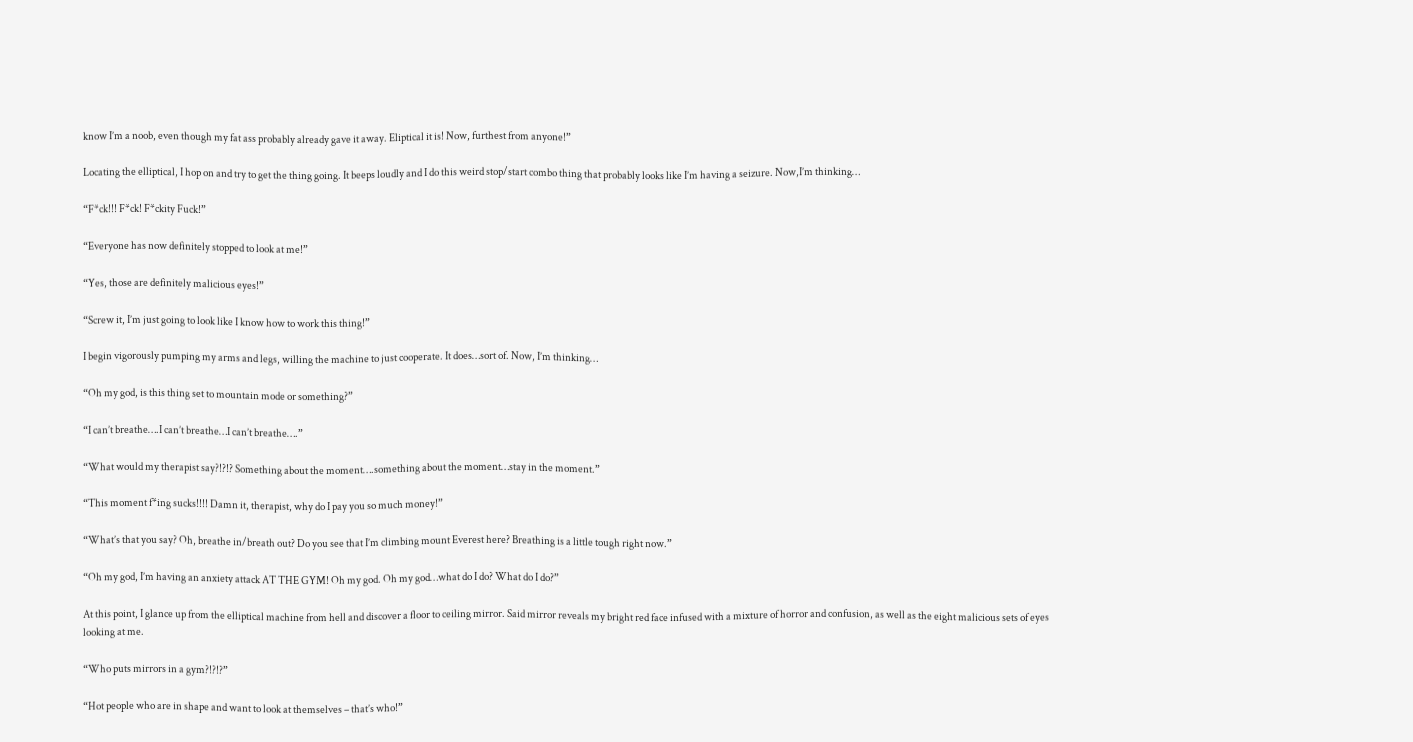know I’m a noob, even though my fat ass probably already gave it away. Eliptical it is! Now, furthest from anyone!”

Locating the elliptical, I hop on and try to get the thing going. It beeps loudly and I do this weird stop/start combo thing that probably looks like I’m having a seizure. Now,I’m thinking…

“F*ck!!! F*ck! F*ckity Fuck!”

“Everyone has now definitely stopped to look at me!”

“Yes, those are definitely malicious eyes!”

“Screw it, I’m just going to look like I know how to work this thing!”

I begin vigorously pumping my arms and legs, willing the machine to just cooperate. It does…sort of. Now, I’m thinking…

“Oh my god, is this thing set to mountain mode or something?”

“I can’t breathe….I can’t breathe…I can’t breathe….”

“What would my therapist say?!?!? Something about the moment….something about the moment…stay in the moment.”

“This moment f*ing sucks!!!! Damn it, therapist, why do I pay you so much money!”

“What’s that you say? Oh, breathe in/breath out? Do you see that I’m climbing mount Everest here? Breathing is a little tough right now.”

“Oh my god, I’m having an anxiety attack AT THE GYM! Oh my god. Oh my god…what do I do? What do I do?”

At this point, I glance up from the elliptical machine from hell and discover a floor to ceiling mirror. Said mirror reveals my bright red face infused with a mixture of horror and confusion, as well as the eight malicious sets of eyes looking at me.

“Who puts mirrors in a gym?!?!?”

“Hot people who are in shape and want to look at themselves – that’s who!”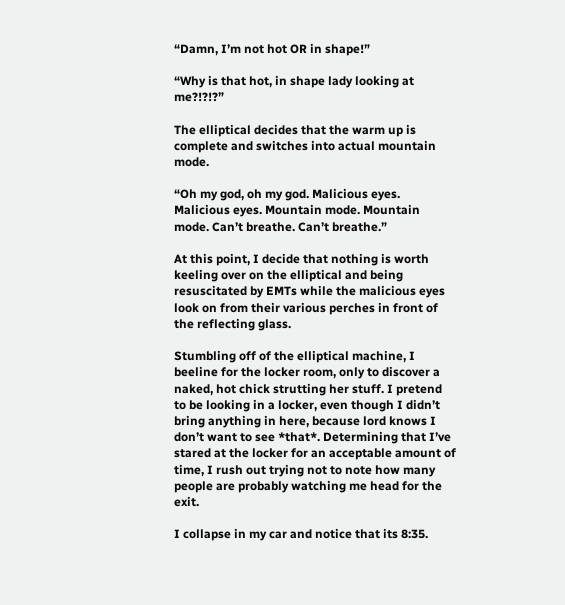“Damn, I’m not hot OR in shape!”

“Why is that hot, in shape lady looking at me?!?!?”

The elliptical decides that the warm up is complete and switches into actual mountain mode.

“Oh my god, oh my god. Malicious eyes. Malicious eyes. Mountain mode. Mountain mode. Can’t breathe. Can’t breathe.”

At this point, I decide that nothing is worth keeling over on the elliptical and being resuscitated by EMTs while the malicious eyes look on from their various perches in front of the reflecting glass.

Stumbling off of the elliptical machine, I beeline for the locker room, only to discover a naked, hot chick strutting her stuff. I pretend to be looking in a locker, even though I didn’t bring anything in here, because lord knows I don’t want to see *that*. Determining that I’ve stared at the locker for an acceptable amount of time, I rush out trying not to note how many people are probably watching me head for the exit.

I collapse in my car and notice that its 8:35.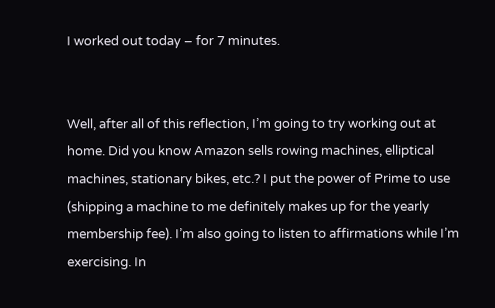I worked out today – for 7 minutes.


Well, after all of this reflection, I’m going to try working out at home. Did you know Amazon sells rowing machines, elliptical machines, stationary bikes, etc.? I put the power of Prime to use (shipping a machine to me definitely makes up for the yearly membership fee). I’m also going to listen to affirmations while I’m exercising. In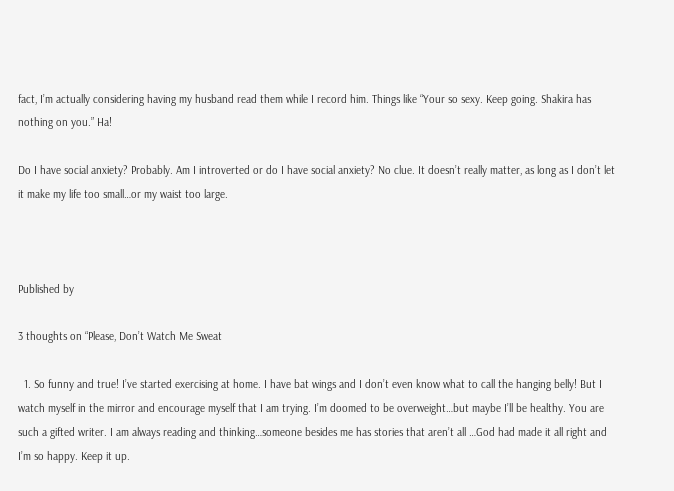fact, I’m actually considering having my husband read them while I record him. Things like “Your so sexy. Keep going. Shakira has nothing on you.” Ha!

Do I have social anxiety? Probably. Am I introverted or do I have social anxiety? No clue. It doesn’t really matter, as long as I don’t let it make my life too small…or my waist too large.



Published by

3 thoughts on “Please, Don’t Watch Me Sweat

  1. So funny and true! I’ve started exercising at home. I have bat wings and I don’t even know what to call the hanging belly! But I watch myself in the mirror and encourage myself that I am trying. I’m doomed to be overweight…but maybe I’ll be healthy. You are such a gifted writer. I am always reading and thinking…someone besides me has stories that aren’t all …God had made it all right and I’m so happy. Keep it up.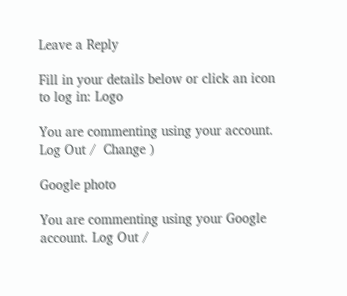Leave a Reply

Fill in your details below or click an icon to log in: Logo

You are commenting using your account. Log Out /  Change )

Google photo

You are commenting using your Google account. Log Out /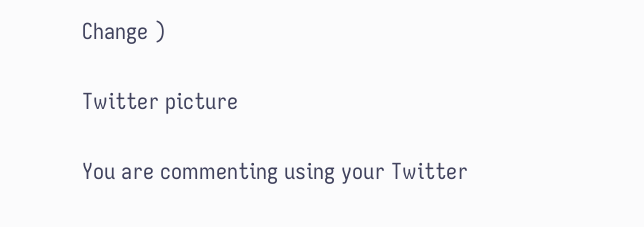Change )

Twitter picture

You are commenting using your Twitter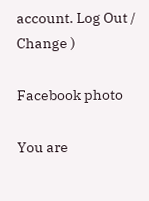account. Log Out /  Change )

Facebook photo

You are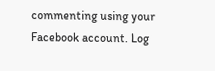commenting using your Facebook account. Log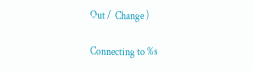Out /  Change )

Connecting to %s